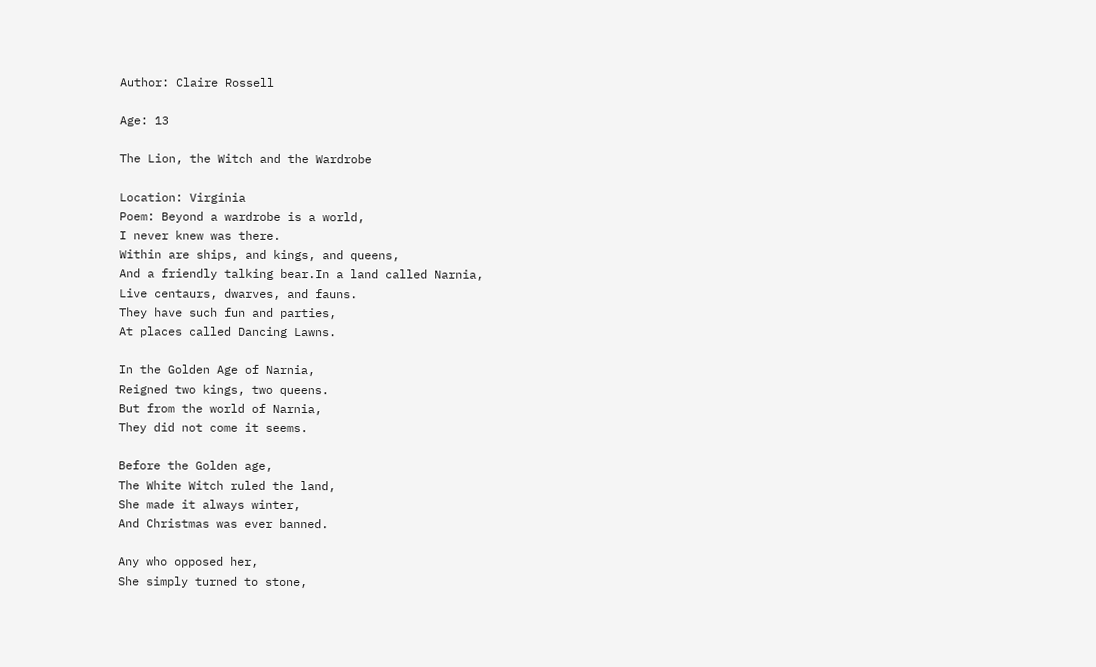Author: Claire Rossell

Age: 13

The Lion, the Witch and the Wardrobe

Location: Virginia
Poem: Beyond a wardrobe is a world,
I never knew was there.
Within are ships, and kings, and queens,
And a friendly talking bear.In a land called Narnia,
Live centaurs, dwarves, and fauns.
They have such fun and parties,
At places called Dancing Lawns.

In the Golden Age of Narnia,
Reigned two kings, two queens.
But from the world of Narnia,
They did not come it seems.

Before the Golden age,
The White Witch ruled the land,
She made it always winter,
And Christmas was ever banned.

Any who opposed her,
She simply turned to stone,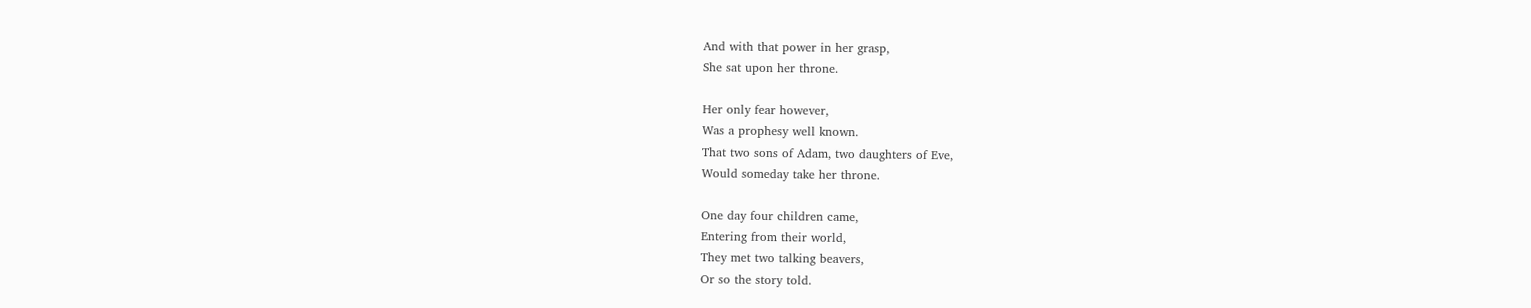And with that power in her grasp,
She sat upon her throne.

Her only fear however,
Was a prophesy well known.
That two sons of Adam, two daughters of Eve,
Would someday take her throne.

One day four children came,
Entering from their world,
They met two talking beavers,
Or so the story told.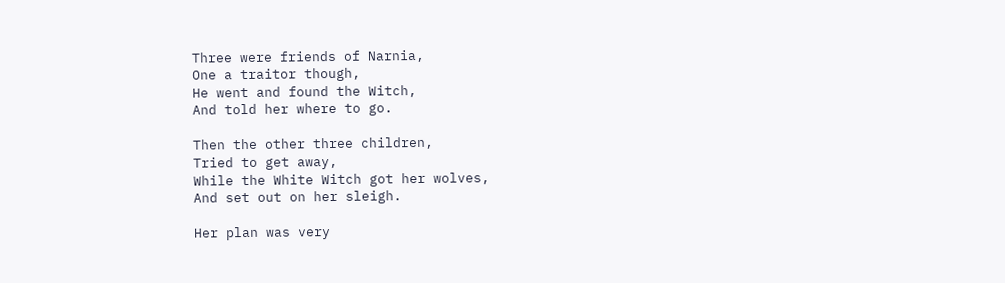Three were friends of Narnia,
One a traitor though,
He went and found the Witch,
And told her where to go.

Then the other three children,
Tried to get away,
While the White Witch got her wolves,
And set out on her sleigh.

Her plan was very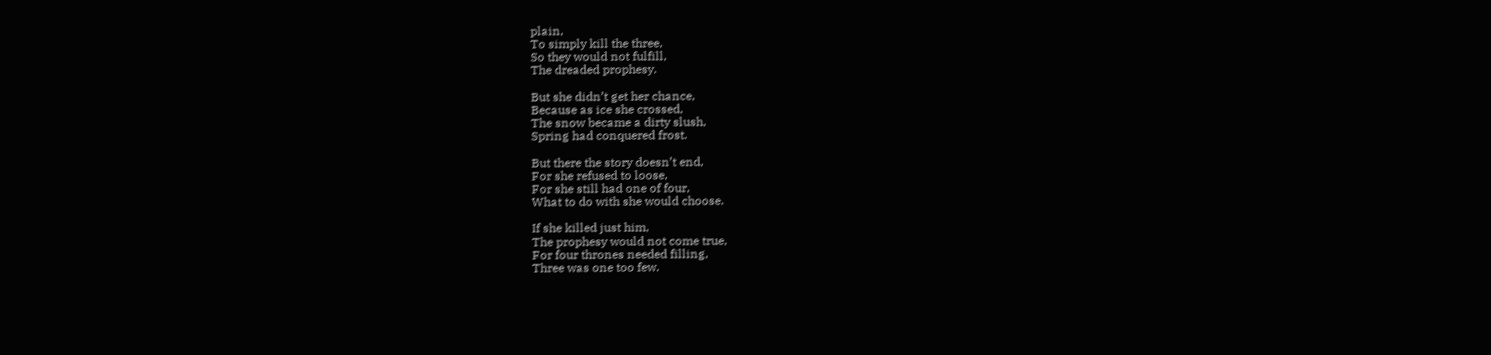plain,
To simply kill the three,
So they would not fulfill,
The dreaded prophesy.

But she didn’t get her chance,
Because as ice she crossed,
The snow became a dirty slush,
Spring had conquered frost.

But there the story doesn’t end,
For she refused to loose,
For she still had one of four,
What to do with she would choose.

If she killed just him,
The prophesy would not come true,
For four thrones needed filling,
Three was one too few.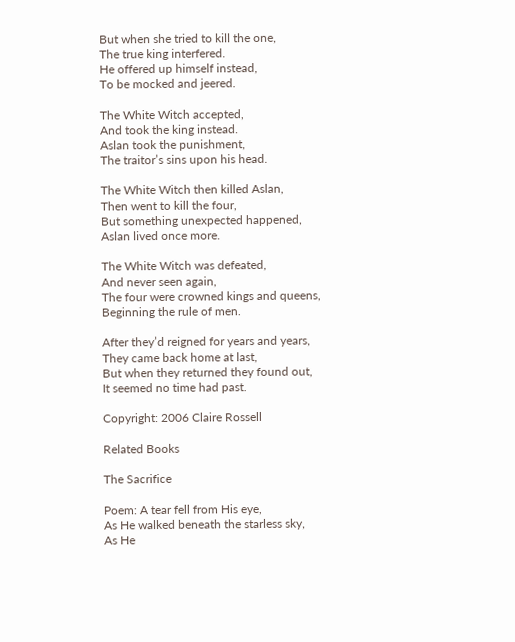But when she tried to kill the one,
The true king interfered.
He offered up himself instead,
To be mocked and jeered.

The White Witch accepted,
And took the king instead.
Aslan took the punishment,
The traitor’s sins upon his head.

The White Witch then killed Aslan,
Then went to kill the four,
But something unexpected happened,
Aslan lived once more.

The White Witch was defeated,
And never seen again,
The four were crowned kings and queens,
Beginning the rule of men.

After they’d reigned for years and years,
They came back home at last,
But when they returned they found out,
It seemed no time had past.

Copyright: 2006 Claire Rossell

Related Books

The Sacrifice

Poem: A tear fell from His eye,
As He walked beneath the starless sky,
As He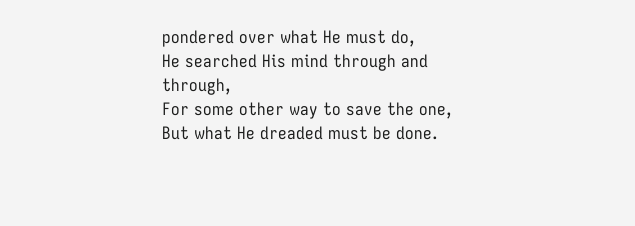pondered over what He must do,
He searched His mind through and through,
For some other way to save the one,
But what He dreaded must be done.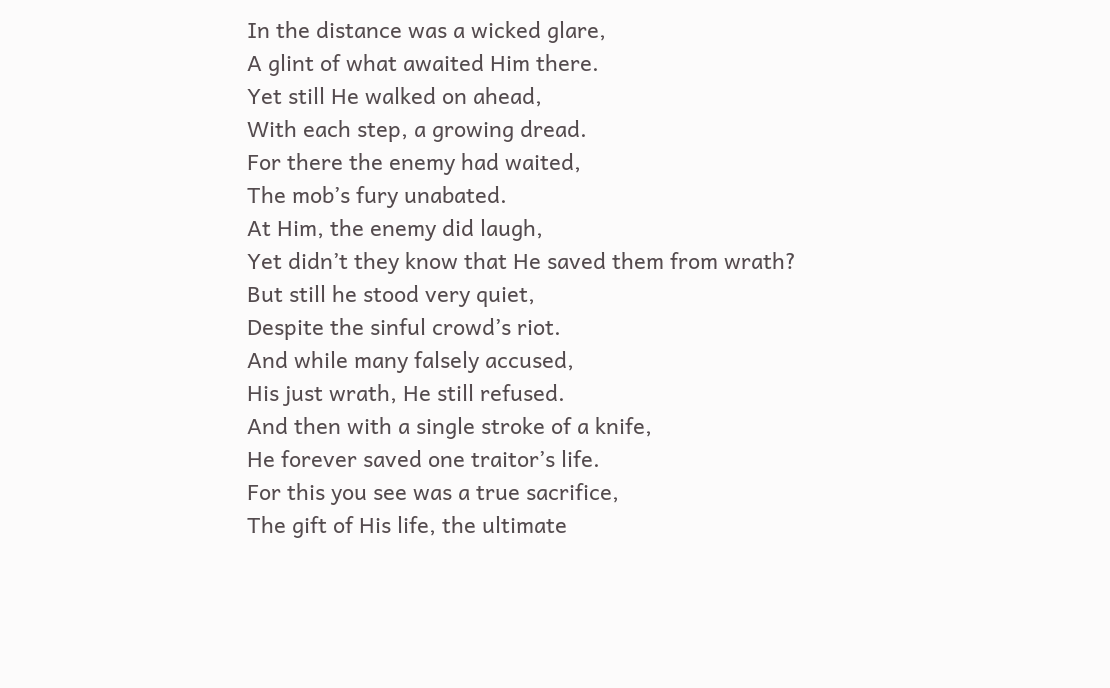In the distance was a wicked glare,
A glint of what awaited Him there.
Yet still He walked on ahead,
With each step, a growing dread.
For there the enemy had waited,
The mob’s fury unabated.
At Him, the enemy did laugh,
Yet didn’t they know that He saved them from wrath?
But still he stood very quiet,
Despite the sinful crowd’s riot.
And while many falsely accused,
His just wrath, He still refused.
And then with a single stroke of a knife,
He forever saved one traitor’s life.
For this you see was a true sacrifice,
The gift of His life, the ultimate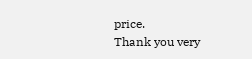price.
Thank you very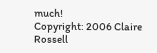much!
Copyright: 2006 Claire Rossell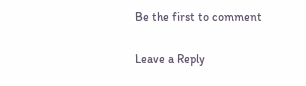Be the first to comment

Leave a Reply